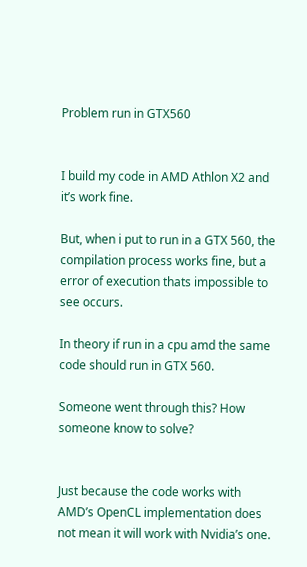Problem run in GTX560


I build my code in AMD Athlon X2 and it’s work fine.

But, when i put to run in a GTX 560, the compilation process works fine, but a error of execution thats impossible to see occurs.

In theory if run in a cpu amd the same code should run in GTX 560.

Someone went through this? How someone know to solve?


Just because the code works with AMD’s OpenCL implementation does not mean it will work with Nvidia’s one.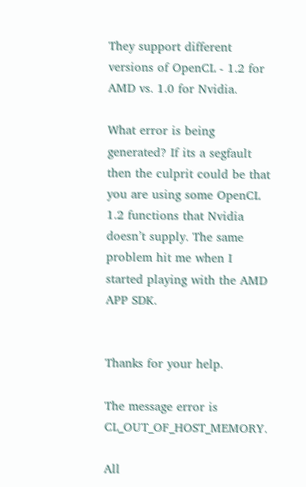They support different versions of OpenCL - 1.2 for AMD vs. 1.0 for Nvidia.

What error is being generated? If its a segfault then the culprit could be that you are using some OpenCL 1.2 functions that Nvidia doesn’t supply. The same problem hit me when I started playing with the AMD APP SDK.


Thanks for your help.

The message error is CL_OUT_OF_HOST_MEMORY.

All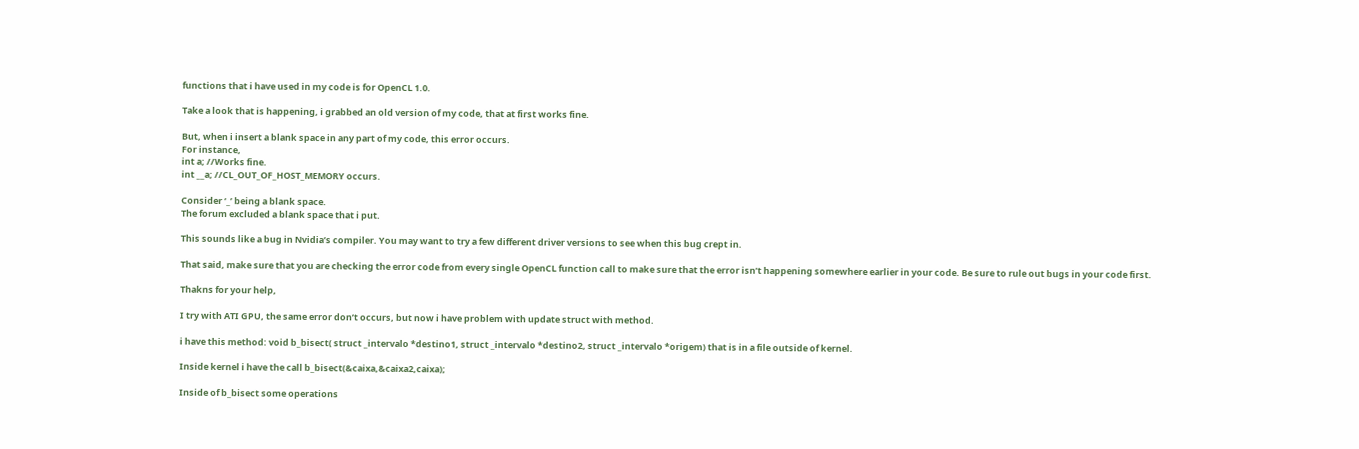functions that i have used in my code is for OpenCL 1.0.

Take a look that is happening, i grabbed an old version of my code, that at first works fine.

But, when i insert a blank space in any part of my code, this error occurs.
For instance,
int a; //Works fine.
int __a; //CL_OUT_OF_HOST_MEMORY occurs.

Consider ‘_’ being a blank space.
The forum excluded a blank space that i put.

This sounds like a bug in Nvidia’s compiler. You may want to try a few different driver versions to see when this bug crept in.

That said, make sure that you are checking the error code from every single OpenCL function call to make sure that the error isn’t happening somewhere earlier in your code. Be sure to rule out bugs in your code first.

Thakns for your help,

I try with ATI GPU, the same error don’t occurs, but now i have problem with update struct with method.

i have this method: void b_bisect( struct _intervalo *destino1, struct _intervalo *destino2, struct _intervalo *origem) that is in a file outside of kernel.

Inside kernel i have the call b_bisect(&caixa,&caixa2,caixa);

Inside of b_bisect some operations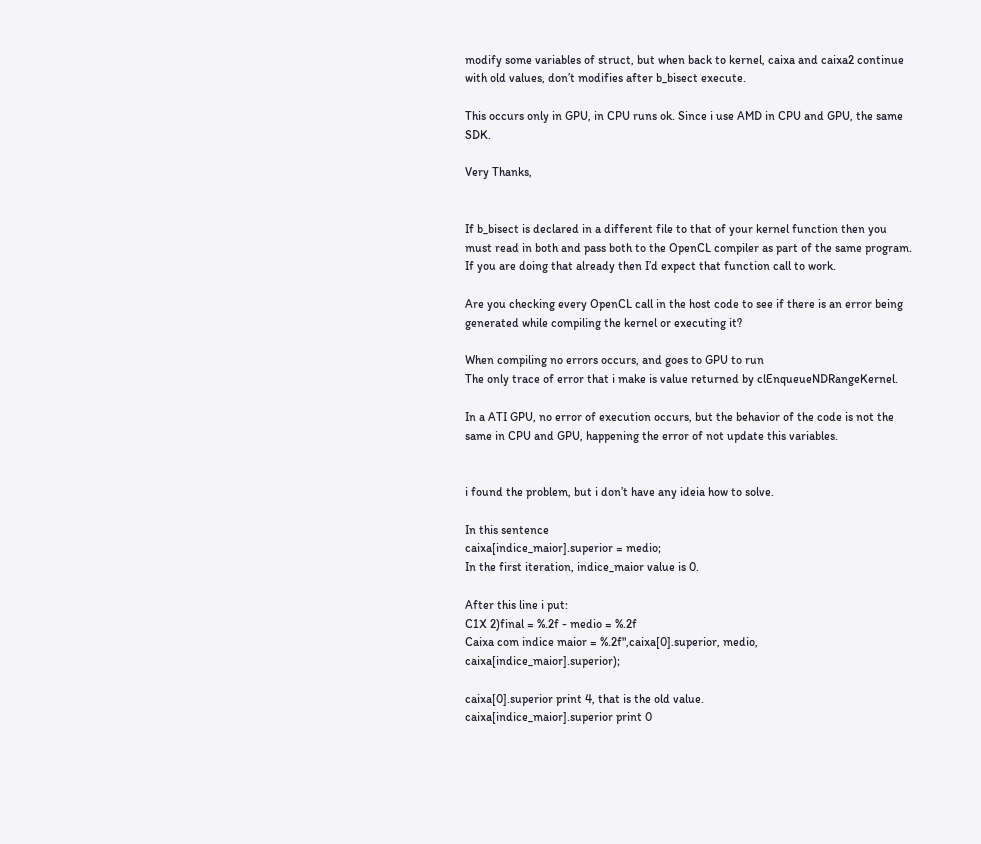modify some variables of struct, but when back to kernel, caixa and caixa2 continue with old values, don’t modifies after b_bisect execute.

This occurs only in GPU, in CPU runs ok. Since i use AMD in CPU and GPU, the same SDK.

Very Thanks,


If b_bisect is declared in a different file to that of your kernel function then you must read in both and pass both to the OpenCL compiler as part of the same program. If you are doing that already then I’d expect that function call to work.

Are you checking every OpenCL call in the host code to see if there is an error being generated while compiling the kernel or executing it?

When compiling no errors occurs, and goes to GPU to run
The only trace of error that i make is value returned by clEnqueueNDRangeKernel.

In a ATI GPU, no error of execution occurs, but the behavior of the code is not the same in CPU and GPU, happening the error of not update this variables.


i found the problem, but i don’t have any ideia how to solve.

In this sentence
caixa[indice_maior].superior = medio;
In the first iteration, indice_maior value is 0.

After this line i put:
C1X 2)final = %.2f - medio = %.2f
Caixa com indice maior = %.2f",caixa[0].superior, medio, caixa[indice_maior].superior);

caixa[0].superior print 4, that is the old value.
caixa[indice_maior].superior print 0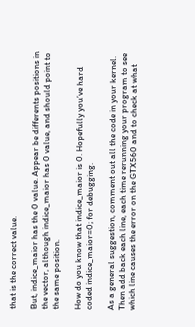that is the correct value.

But, indice_maior has the 0 value. Appear be differents positions in the vector, although indice_maior has 0 value, and should point to the same position.

How do you know that indice_maior is 0. Hopefully you’ve hard coded indice_maior=0; for debugging.

As a general suggestion, comment out all the code in your kernel. Then add back each line, each time rerunning your program to see which line causes the error on the GTX560 and to check at what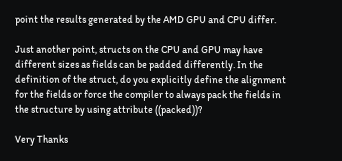point the results generated by the AMD GPU and CPU differ.

Just another point, structs on the CPU and GPU may have different sizes as fields can be padded differently. In the definition of the struct, do you explicitly define the alignment for the fields or force the compiler to always pack the fields in the structure by using attribute ((packed))?

Very Thanks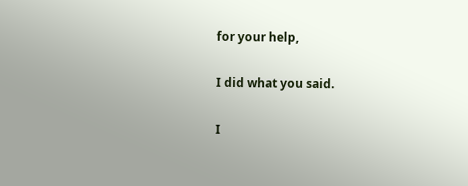for your help,

I did what you said.

I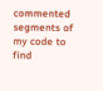commented segments of my code to find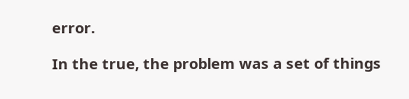error.

In the true, the problem was a set of things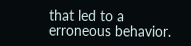that led to a erroneous behavior.